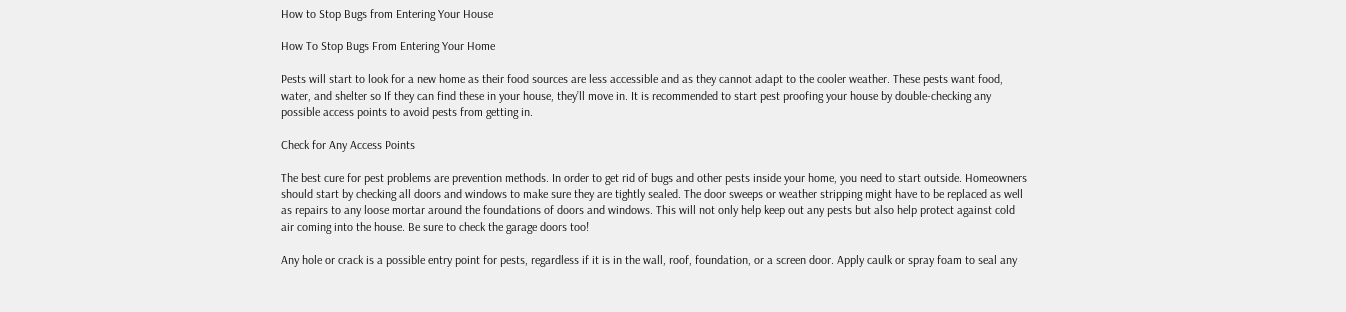How to Stop Bugs from Entering Your House

How To Stop Bugs From Entering Your Home

Pests will start to look for a new home as their food sources are less accessible and as they cannot adapt to the cooler weather. These pests want food, water, and shelter so If they can find these in your house, they’ll move in. It is recommended to start pest proofing your house by double-checking any possible access points to avoid pests from getting in.

Check for Any Access Points

The best cure for pest problems are prevention methods. In order to get rid of bugs and other pests inside your home, you need to start outside. Homeowners should start by checking all doors and windows to make sure they are tightly sealed. The door sweeps or weather stripping might have to be replaced as well as repairs to any loose mortar around the foundations of doors and windows. This will not only help keep out any pests but also help protect against cold air coming into the house. Be sure to check the garage doors too!

Any hole or crack is a possible entry point for pests, regardless if it is in the wall, roof, foundation, or a screen door. Apply caulk or spray foam to seal any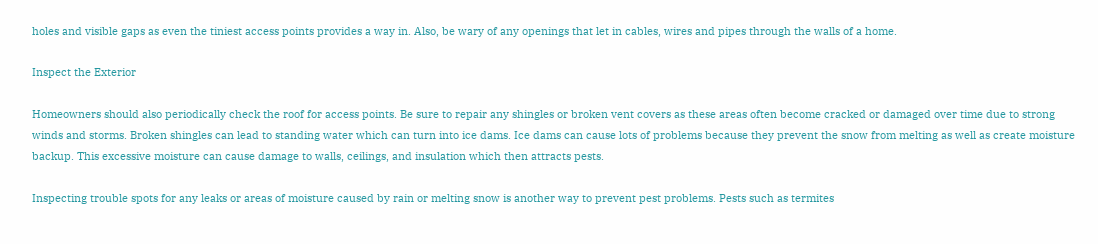holes and visible gaps as even the tiniest access points provides a way in. Also, be wary of any openings that let in cables, wires and pipes through the walls of a home.

Inspect the Exterior

Homeowners should also periodically check the roof for access points. Be sure to repair any shingles or broken vent covers as these areas often become cracked or damaged over time due to strong winds and storms. Broken shingles can lead to standing water which can turn into ice dams. Ice dams can cause lots of problems because they prevent the snow from melting as well as create moisture backup. This excessive moisture can cause damage to walls, ceilings, and insulation which then attracts pests.

Inspecting trouble spots for any leaks or areas of moisture caused by rain or melting snow is another way to prevent pest problems. Pests such as termites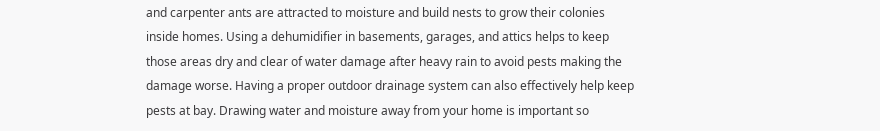and carpenter ants are attracted to moisture and build nests to grow their colonies inside homes. Using a dehumidifier in basements, garages, and attics helps to keep those areas dry and clear of water damage after heavy rain to avoid pests making the damage worse. Having a proper outdoor drainage system can also effectively help keep pests at bay. Drawing water and moisture away from your home is important so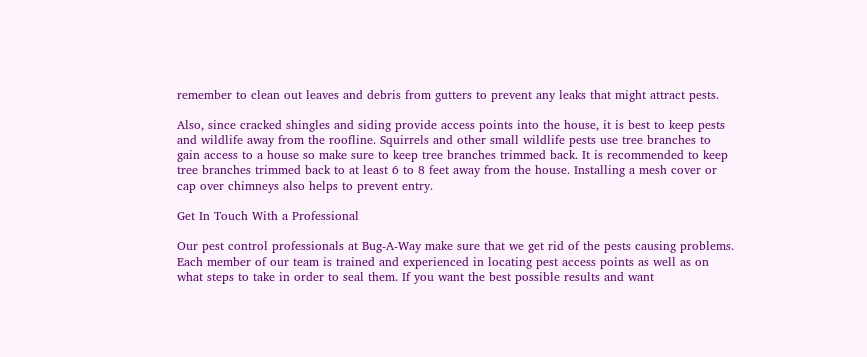remember to clean out leaves and debris from gutters to prevent any leaks that might attract pests.

Also, since cracked shingles and siding provide access points into the house, it is best to keep pests and wildlife away from the roofline. Squirrels and other small wildlife pests use tree branches to gain access to a house so make sure to keep tree branches trimmed back. It is recommended to keep tree branches trimmed back to at least 6 to 8 feet away from the house. Installing a mesh cover or cap over chimneys also helps to prevent entry.

Get In Touch With a Professional

Our pest control professionals at Bug-A-Way make sure that we get rid of the pests causing problems. Each member of our team is trained and experienced in locating pest access points as well as on what steps to take in order to seal them. If you want the best possible results and want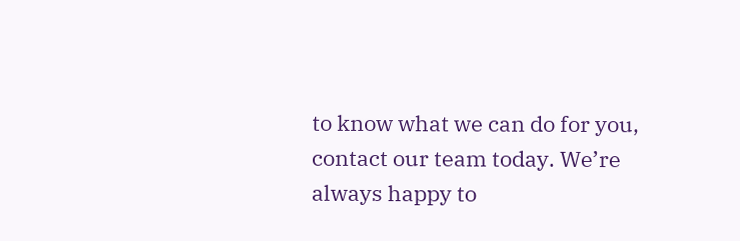to know what we can do for you, contact our team today. We’re always happy to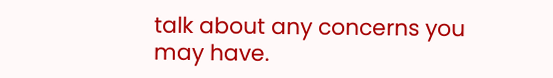talk about any concerns you may have.